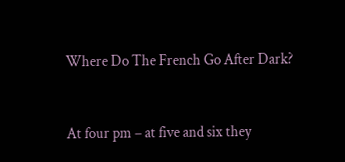Where Do The French Go After Dark?


At four pm – at five and six they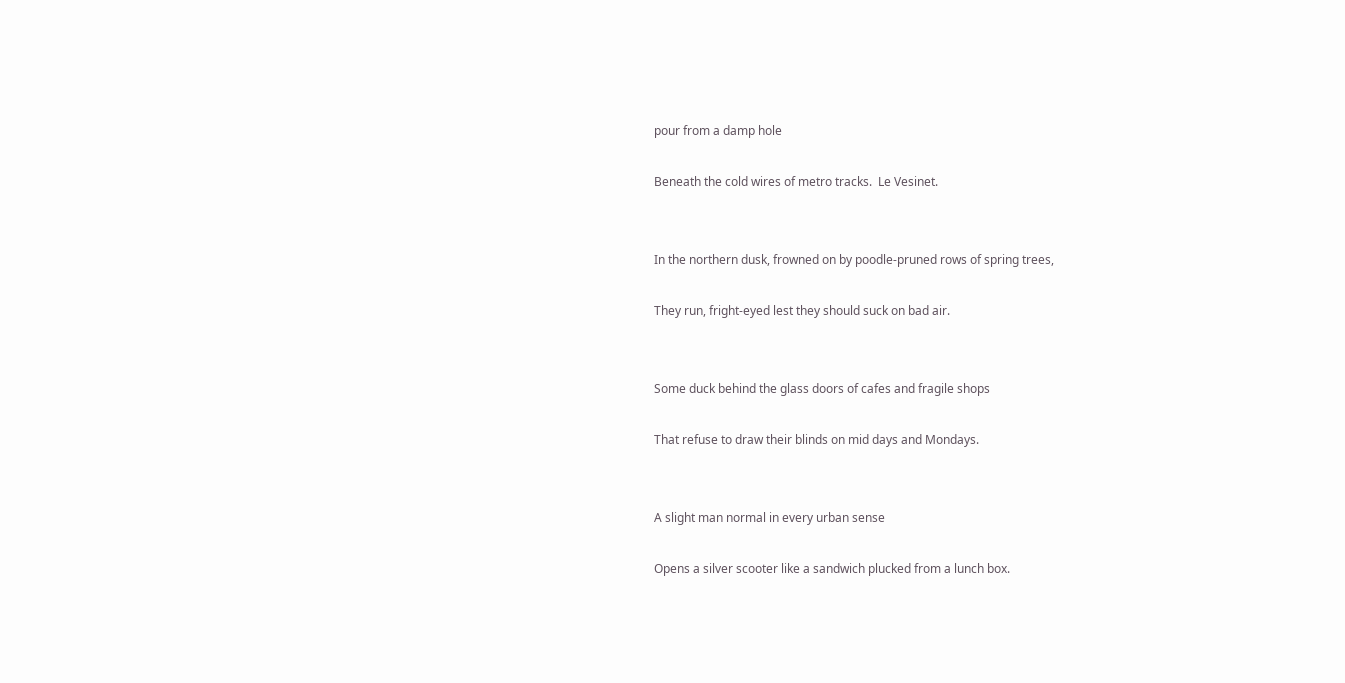pour from a damp hole

Beneath the cold wires of metro tracks.  Le Vesinet.


In the northern dusk, frowned on by poodle-pruned rows of spring trees,

They run, fright-eyed lest they should suck on bad air.


Some duck behind the glass doors of cafes and fragile shops

That refuse to draw their blinds on mid days and Mondays.


A slight man normal in every urban sense

Opens a silver scooter like a sandwich plucked from a lunch box.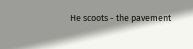He scoots - the pavement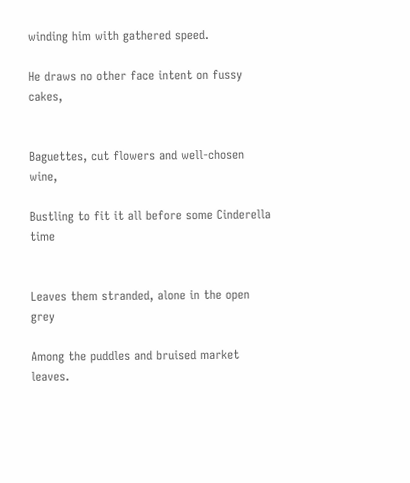winding him with gathered speed.

He draws no other face intent on fussy cakes,


Baguettes, cut flowers and well-chosen wine,

Bustling to fit it all before some Cinderella time


Leaves them stranded, alone in the open grey

Among the puddles and bruised market leaves.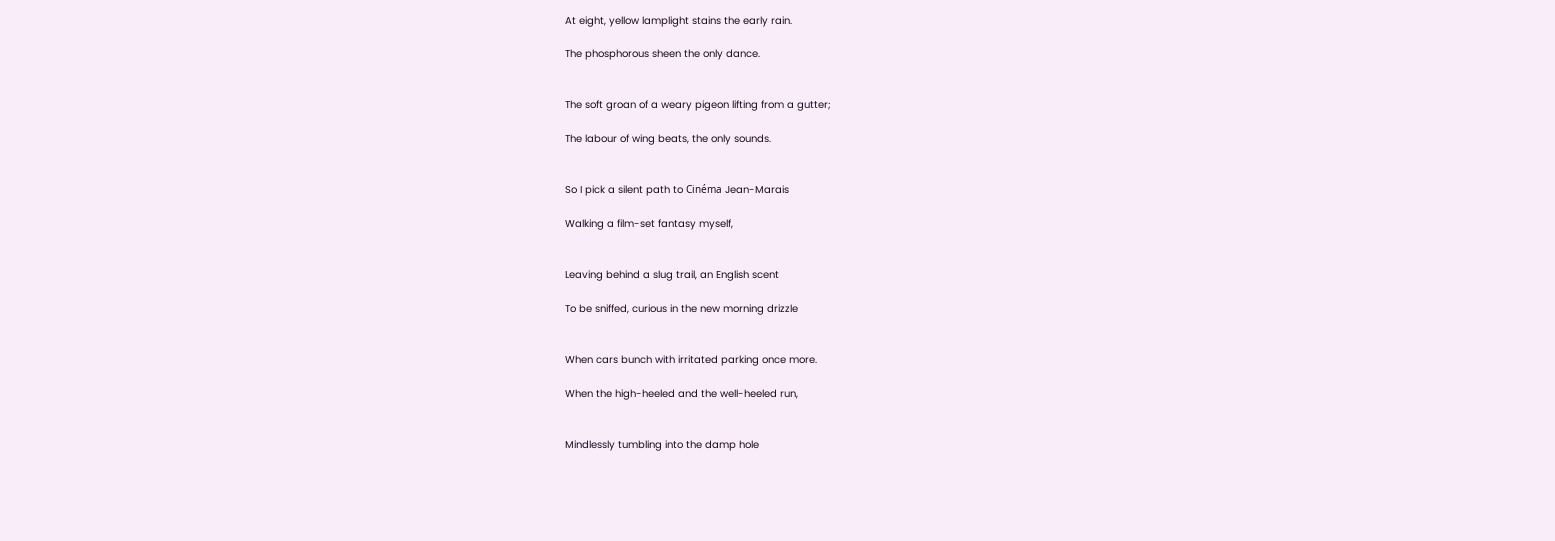At eight, yellow lamplight stains the early rain.

The phosphorous sheen the only dance.


The soft groan of a weary pigeon lifting from a gutter;

The labour of wing beats, the only sounds.


So I pick a silent path to Cinéma Jean-Marais

Walking a film-set fantasy myself,


Leaving behind a slug trail, an English scent

To be sniffed, curious in the new morning drizzle


When cars bunch with irritated parking once more.

When the high-heeled and the well-heeled run,


Mindlessly tumbling into the damp hole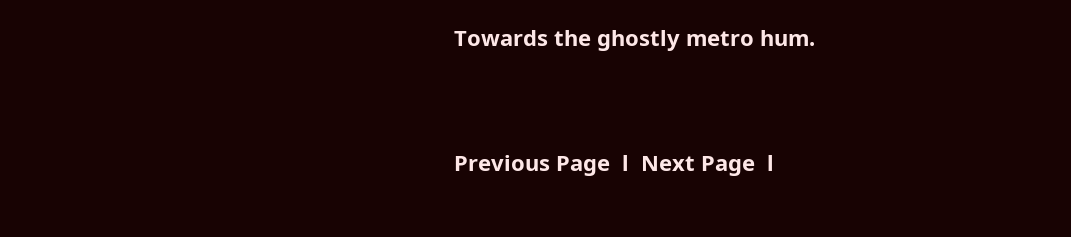Towards the ghostly metro hum.


Previous Page  l  Next Page  l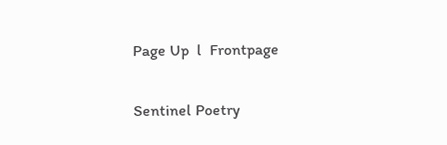Page Up  l  Frontpage

Sentinel Poetry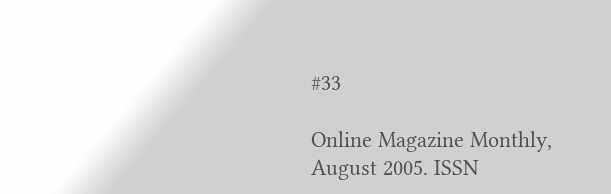#33

Online Magazine Monthly, August 2005. ISSN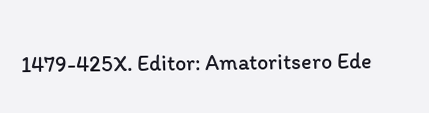1479-425X. Editor: Amatoritsero Ede